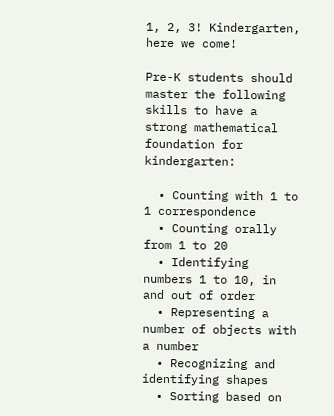1, 2, 3! Kindergarten, here we come!

Pre-K students should master the following skills to have a strong mathematical foundation for kindergarten:

  • Counting with 1 to 1 correspondence
  • Counting orally from 1 to 20
  • Identifying numbers 1 to 10, in and out of order
  • Representing a number of objects with a number
  • Recognizing and identifying shapes
  • Sorting based on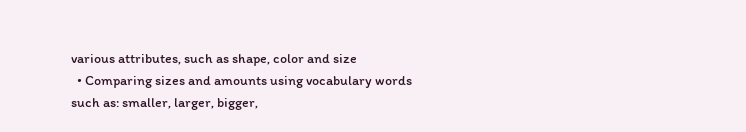various attributes, such as shape, color and size
  • Comparing sizes and amounts using vocabulary words such as: smaller, larger, bigger,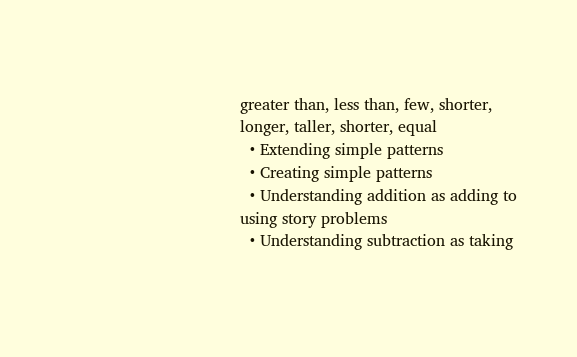greater than, less than, few, shorter, longer, taller, shorter, equal
  • Extending simple patterns
  • Creating simple patterns
  • Understanding addition as adding to using story problems
  • Understanding subtraction as taking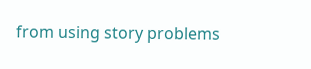from using story problems